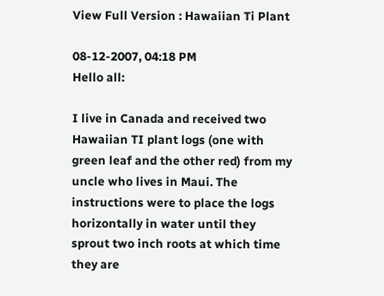View Full Version : Hawaiian Ti Plant

08-12-2007, 04:18 PM
Hello all:

I live in Canada and received two Hawaiian TI plant logs (one with green leaf and the other red) from my uncle who lives in Maui. The instructions were to place the logs horizontally in water until they sprout two inch roots at which time they are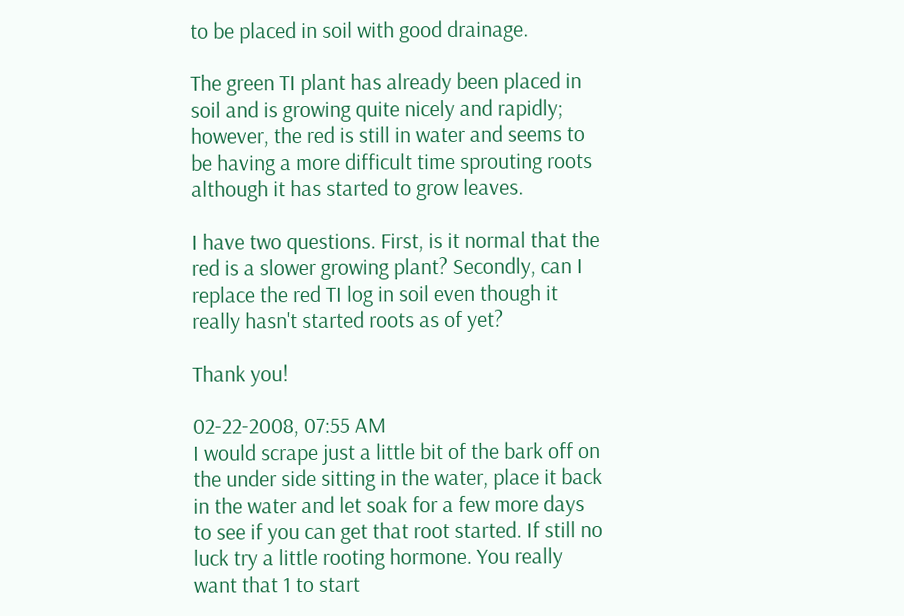to be placed in soil with good drainage.

The green TI plant has already been placed in soil and is growing quite nicely and rapidly; however, the red is still in water and seems to be having a more difficult time sprouting roots although it has started to grow leaves.

I have two questions. First, is it normal that the red is a slower growing plant? Secondly, can I replace the red TI log in soil even though it really hasn't started roots as of yet?

Thank you!

02-22-2008, 07:55 AM
I would scrape just a little bit of the bark off on the under side sitting in the water, place it back in the water and let soak for a few more days to see if you can get that root started. If still no luck try a little rooting hormone. You really want that 1 to start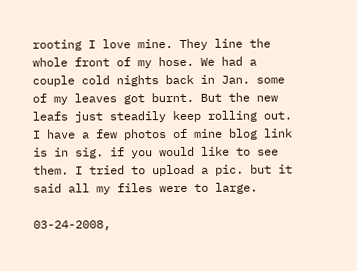rooting I love mine. They line the whole front of my hose. We had a couple cold nights back in Jan. some of my leaves got burnt. But the new leafs just steadily keep rolling out. I have a few photos of mine blog link is in sig. if you would like to see them. I tried to upload a pic. but it said all my files were to large.

03-24-2008,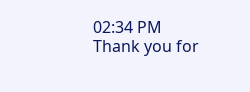02:34 PM
Thank you for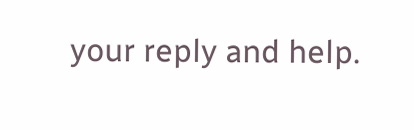your reply and help.